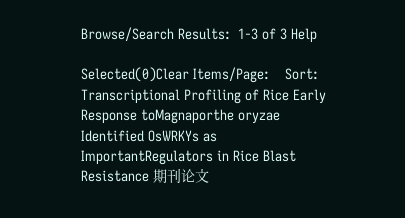Browse/Search Results:  1-3 of 3 Help

Selected(0)Clear Items/Page:    Sort:
Transcriptional Profiling of Rice Early Response toMagnaporthe oryzae Identified OsWRKYs as ImportantRegulators in Rice Blast Resistance 期刊论文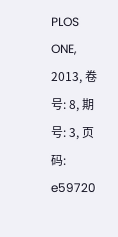PLOS ONE, 2013, 卷号: 8, 期号: 3, 页码: e59720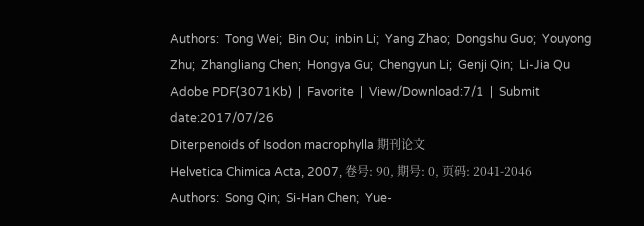Authors:  Tong Wei;  Bin Ou;  inbin Li;  Yang Zhao;  Dongshu Guo;  Youyong Zhu;  Zhangliang Chen;  Hongya Gu;  Chengyun Li;  Genji Qin;  Li-Jia Qu
Adobe PDF(3071Kb)  |  Favorite  |  View/Download:7/1  |  Submit date:2017/07/26
Diterpenoids of Isodon macrophylla 期刊论文
Helvetica Chimica Acta, 2007, 卷号: 90, 期号: 0, 页码: 2041-2046
Authors:  Song Qin;  Si-Han Chen;  Yue-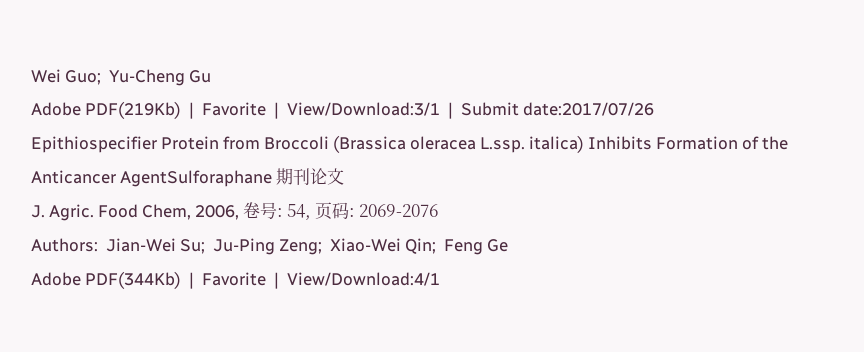Wei Guo;  Yu-Cheng Gu
Adobe PDF(219Kb)  |  Favorite  |  View/Download:3/1  |  Submit date:2017/07/26
Epithiospecifier Protein from Broccoli (Brassica oleracea L.ssp. italica) Inhibits Formation of the Anticancer AgentSulforaphane 期刊论文
J. Agric. Food Chem, 2006, 卷号: 54, 页码: 2069-2076
Authors:  Jian-Wei Su;  Ju-Ping Zeng;  Xiao-Wei Qin;  Feng Ge
Adobe PDF(344Kb)  |  Favorite  |  View/Download:4/1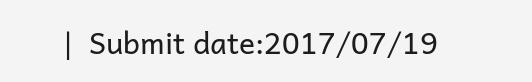|  Submit date:2017/07/19